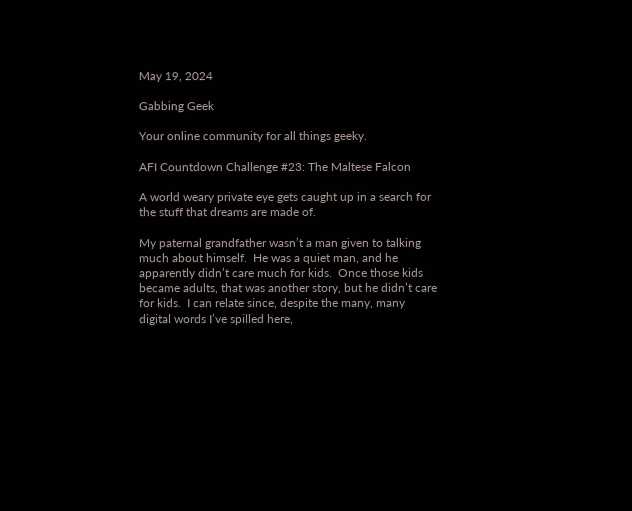May 19, 2024

Gabbing Geek

Your online community for all things geeky.

AFI Countdown Challenge #23: The Maltese Falcon

A world weary private eye gets caught up in a search for the stuff that dreams are made of.

My paternal grandfather wasn’t a man given to talking much about himself.  He was a quiet man, and he apparently didn’t care much for kids.  Once those kids became adults, that was another story, but he didn’t care for kids.  I can relate since, despite the many, many digital words I’ve spilled here,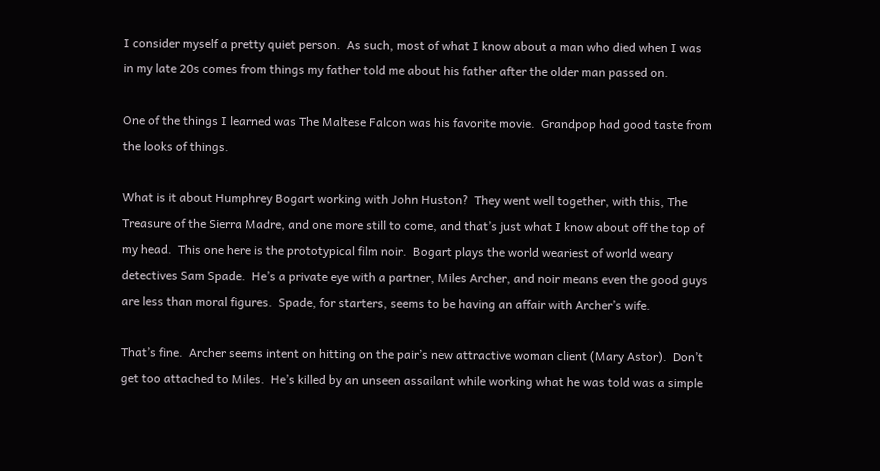I consider myself a pretty quiet person.  As such, most of what I know about a man who died when I was in my late 20s comes from things my father told me about his father after the older man passed on.

One of the things I learned was The Maltese Falcon was his favorite movie.  Grandpop had good taste from the looks of things.

What is it about Humphrey Bogart working with John Huston?  They went well together, with this, The Treasure of the Sierra Madre, and one more still to come, and that’s just what I know about off the top of my head.  This one here is the prototypical film noir.  Bogart plays the world weariest of world weary detectives Sam Spade.  He’s a private eye with a partner, Miles Archer, and noir means even the good guys are less than moral figures.  Spade, for starters, seems to be having an affair with Archer’s wife.

That’s fine.  Archer seems intent on hitting on the pair’s new attractive woman client (Mary Astor).  Don’t get too attached to Miles.  He’s killed by an unseen assailant while working what he was told was a simple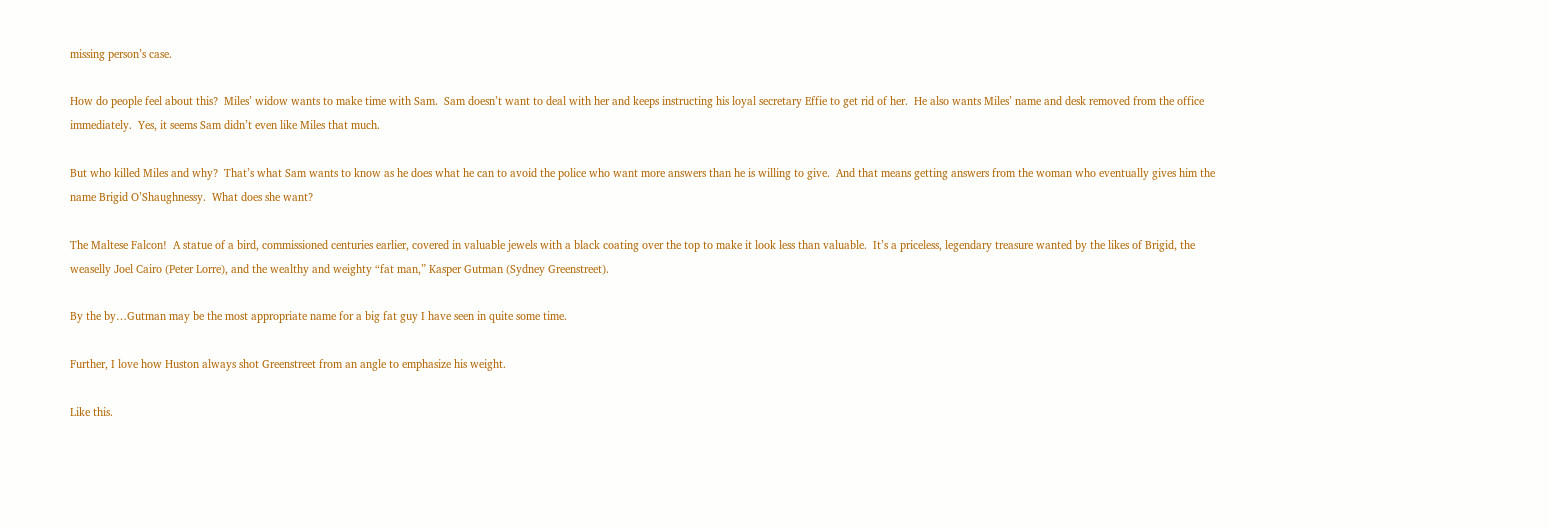missing person’s case.

How do people feel about this?  Miles’ widow wants to make time with Sam.  Sam doesn’t want to deal with her and keeps instructing his loyal secretary Effie to get rid of her.  He also wants Miles’ name and desk removed from the office immediately.  Yes, it seems Sam didn’t even like Miles that much.

But who killed Miles and why?  That’s what Sam wants to know as he does what he can to avoid the police who want more answers than he is willing to give.  And that means getting answers from the woman who eventually gives him the name Brigid O’Shaughnessy.  What does she want?

The Maltese Falcon!  A statue of a bird, commissioned centuries earlier, covered in valuable jewels with a black coating over the top to make it look less than valuable.  It’s a priceless, legendary treasure wanted by the likes of Brigid, the weaselly Joel Cairo (Peter Lorre), and the wealthy and weighty “fat man,” Kasper Gutman (Sydney Greenstreet).

By the by…Gutman may be the most appropriate name for a big fat guy I have seen in quite some time.

Further, I love how Huston always shot Greenstreet from an angle to emphasize his weight.

Like this.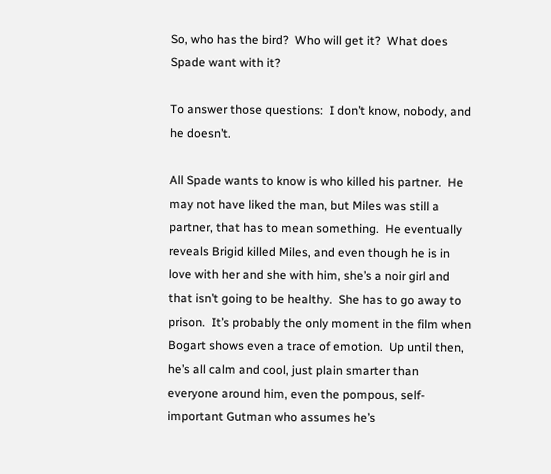So, who has the bird?  Who will get it?  What does Spade want with it?

To answer those questions:  I don’t know, nobody, and he doesn’t.

All Spade wants to know is who killed his partner.  He may not have liked the man, but Miles was still a partner, that has to mean something.  He eventually reveals Brigid killed Miles, and even though he is in love with her and she with him, she’s a noir girl and that isn’t going to be healthy.  She has to go away to prison.  It’s probably the only moment in the film when Bogart shows even a trace of emotion.  Up until then, he’s all calm and cool, just plain smarter than everyone around him, even the pompous, self-important Gutman who assumes he’s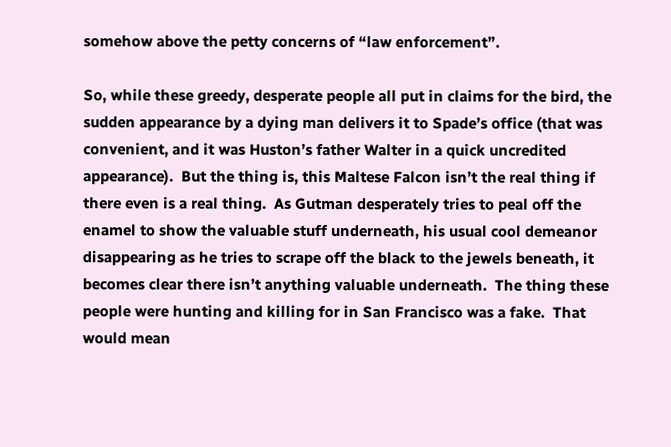somehow above the petty concerns of “law enforcement”.

So, while these greedy, desperate people all put in claims for the bird, the sudden appearance by a dying man delivers it to Spade’s office (that was convenient, and it was Huston’s father Walter in a quick uncredited appearance).  But the thing is, this Maltese Falcon isn’t the real thing if there even is a real thing.  As Gutman desperately tries to peal off the enamel to show the valuable stuff underneath, his usual cool demeanor disappearing as he tries to scrape off the black to the jewels beneath, it becomes clear there isn’t anything valuable underneath.  The thing these people were hunting and killing for in San Francisco was a fake.  That would mean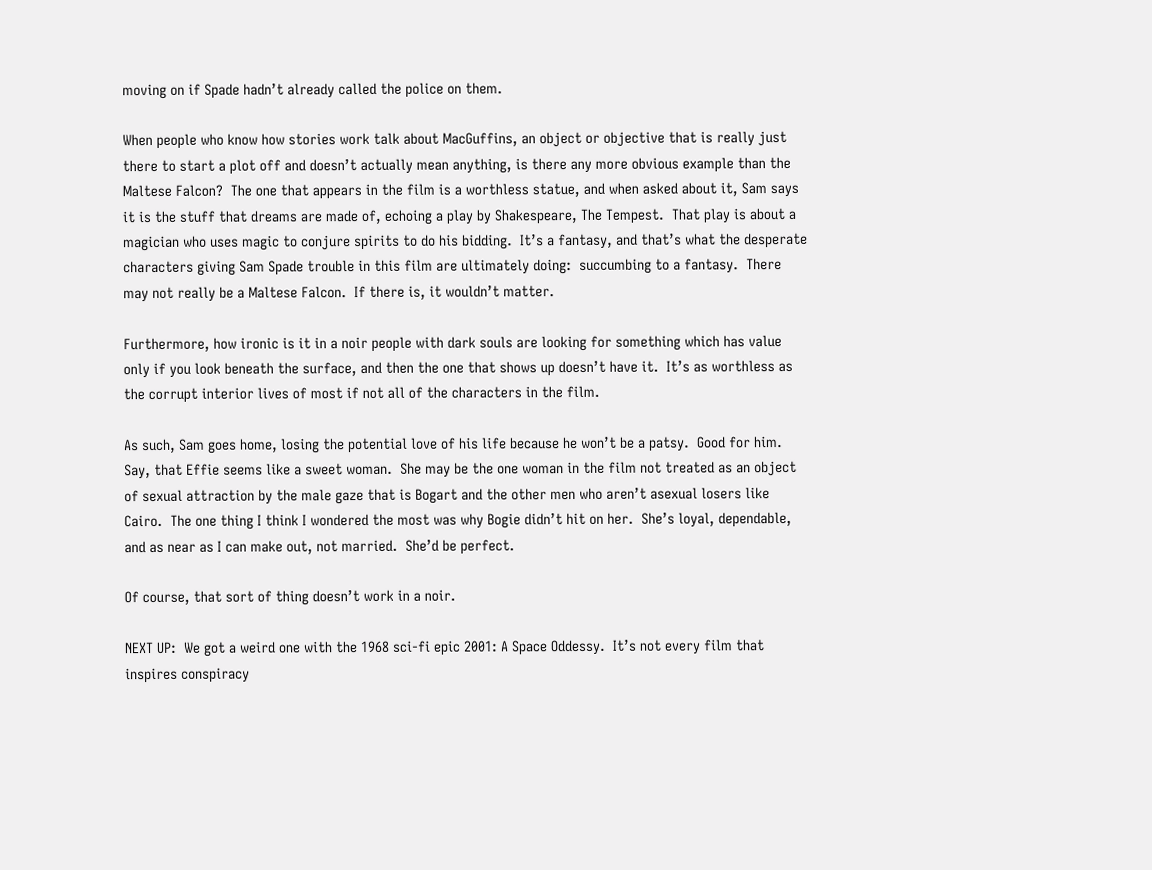moving on if Spade hadn’t already called the police on them.

When people who know how stories work talk about MacGuffins, an object or objective that is really just there to start a plot off and doesn’t actually mean anything, is there any more obvious example than the Maltese Falcon?  The one that appears in the film is a worthless statue, and when asked about it, Sam says it is the stuff that dreams are made of, echoing a play by Shakespeare, The Tempest.  That play is about a magician who uses magic to conjure spirits to do his bidding.  It’s a fantasy, and that’s what the desperate characters giving Sam Spade trouble in this film are ultimately doing:  succumbing to a fantasy.  There may not really be a Maltese Falcon.  If there is, it wouldn’t matter.

Furthermore, how ironic is it in a noir people with dark souls are looking for something which has value only if you look beneath the surface, and then the one that shows up doesn’t have it.  It’s as worthless as the corrupt interior lives of most if not all of the characters in the film.

As such, Sam goes home, losing the potential love of his life because he won’t be a patsy.  Good for him.  Say, that Effie seems like a sweet woman.  She may be the one woman in the film not treated as an object of sexual attraction by the male gaze that is Bogart and the other men who aren’t asexual losers like Cairo.  The one thing I think I wondered the most was why Bogie didn’t hit on her.  She’s loyal, dependable, and as near as I can make out, not married.  She’d be perfect.

Of course, that sort of thing doesn’t work in a noir.

NEXT UP:  We got a weird one with the 1968 sci-fi epic 2001: A Space Oddessy.  It’s not every film that inspires conspiracy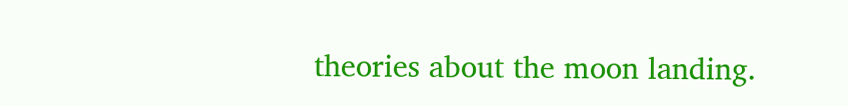theories about the moon landing.